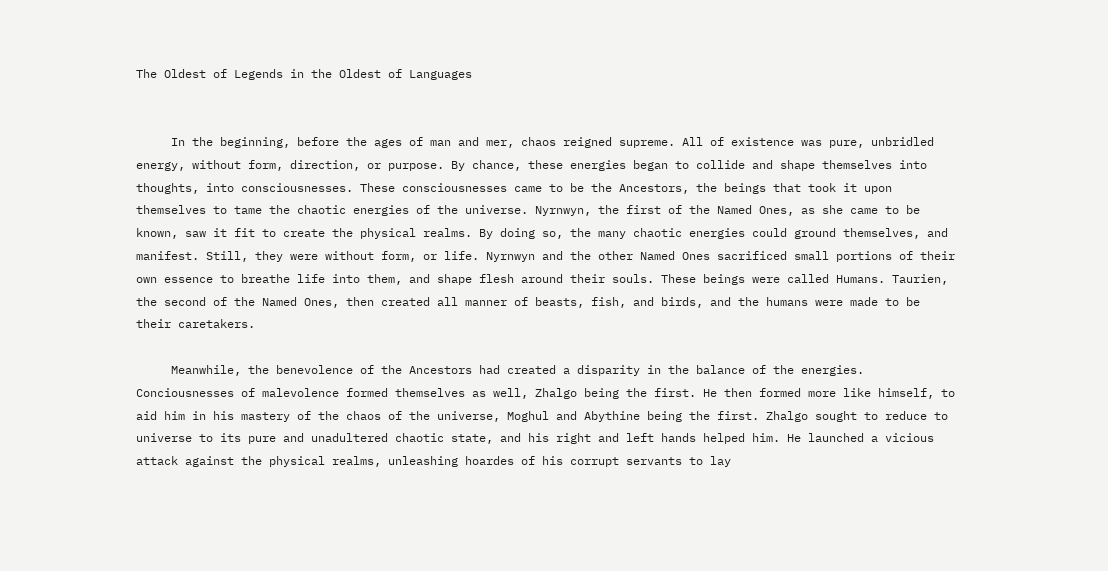The Oldest of Legends in the Oldest of Languages


     In the beginning, before the ages of man and mer, chaos reigned supreme. All of existence was pure, unbridled energy, without form, direction, or purpose. By chance, these energies began to collide and shape themselves into thoughts, into consciousnesses. These consciousnesses came to be the Ancestors, the beings that took it upon themselves to tame the chaotic energies of the universe. Nyrnwyn, the first of the Named Ones, as she came to be known, saw it fit to create the physical realms. By doing so, the many chaotic energies could ground themselves, and manifest. Still, they were without form, or life. Nyrnwyn and the other Named Ones sacrificed small portions of their own essence to breathe life into them, and shape flesh around their souls. These beings were called Humans. Taurien, the second of the Named Ones, then created all manner of beasts, fish, and birds, and the humans were made to be their caretakers.

     Meanwhile, the benevolence of the Ancestors had created a disparity in the balance of the energies. Conciousnesses of malevolence formed themselves as well, Zhalgo being the first. He then formed more like himself, to aid him in his mastery of the chaos of the universe, Moghul and Abythine being the first. Zhalgo sought to reduce to universe to its pure and unadultered chaotic state, and his right and left hands helped him. He launched a vicious attack against the physical realms, unleashing hoardes of his corrupt servants to lay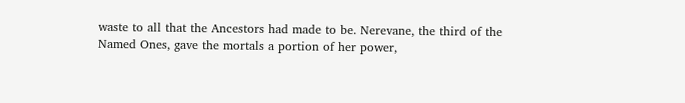waste to all that the Ancestors had made to be. Nerevane, the third of the Named Ones, gave the mortals a portion of her power,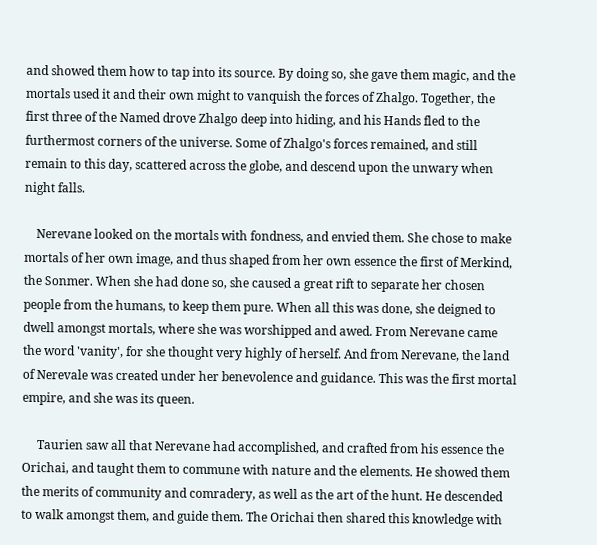and showed them how to tap into its source. By doing so, she gave them magic, and the mortals used it and their own might to vanquish the forces of Zhalgo. Together, the first three of the Named drove Zhalgo deep into hiding, and his Hands fled to the furthermost corners of the universe. Some of Zhalgo's forces remained, and still remain to this day, scattered across the globe, and descend upon the unwary when night falls.

    Nerevane looked on the mortals with fondness, and envied them. She chose to make mortals of her own image, and thus shaped from her own essence the first of Merkind, the Sonmer. When she had done so, she caused a great rift to separate her chosen people from the humans, to keep them pure. When all this was done, she deigned to dwell amongst mortals, where she was worshipped and awed. From Nerevane came the word 'vanity', for she thought very highly of herself. And from Nerevane, the land of Nerevale was created under her benevolence and guidance. This was the first mortal empire, and she was its queen.

     Taurien saw all that Nerevane had accomplished, and crafted from his essence the Orichai, and taught them to commune with nature and the elements. He showed them the merits of community and comradery, as well as the art of the hunt. He descended to walk amongst them, and guide them. The Orichai then shared this knowledge with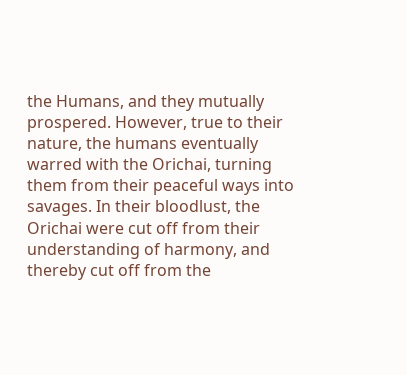the Humans, and they mutually prospered. However, true to their nature, the humans eventually warred with the Orichai, turning them from their peaceful ways into savages. In their bloodlust, the Orichai were cut off from their understanding of harmony, and thereby cut off from the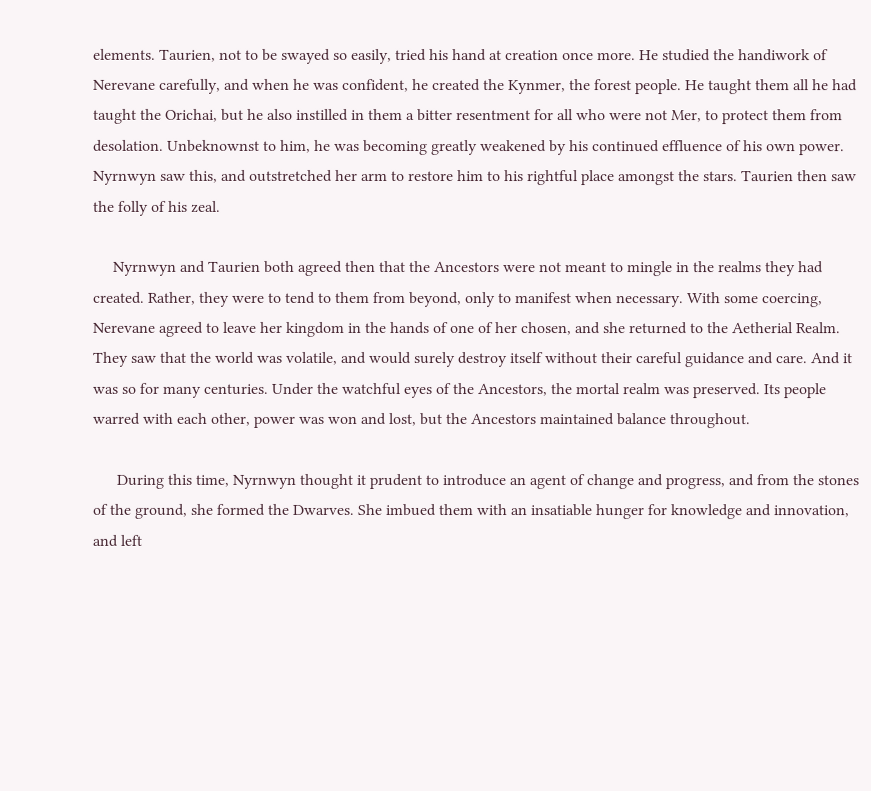elements. Taurien, not to be swayed so easily, tried his hand at creation once more. He studied the handiwork of Nerevane carefully, and when he was confident, he created the Kynmer, the forest people. He taught them all he had taught the Orichai, but he also instilled in them a bitter resentment for all who were not Mer, to protect them from desolation. Unbeknownst to him, he was becoming greatly weakened by his continued effluence of his own power. Nyrnwyn saw this, and outstretched her arm to restore him to his rightful place amongst the stars. Taurien then saw the folly of his zeal.

     Nyrnwyn and Taurien both agreed then that the Ancestors were not meant to mingle in the realms they had created. Rather, they were to tend to them from beyond, only to manifest when necessary. With some coercing, Nerevane agreed to leave her kingdom in the hands of one of her chosen, and she returned to the Aetherial Realm. They saw that the world was volatile, and would surely destroy itself without their careful guidance and care. And it was so for many centuries. Under the watchful eyes of the Ancestors, the mortal realm was preserved. Its people warred with each other, power was won and lost, but the Ancestors maintained balance throughout.

      During this time, Nyrnwyn thought it prudent to introduce an agent of change and progress, and from the stones of the ground, she formed the Dwarves. She imbued them with an insatiable hunger for knowledge and innovation, and left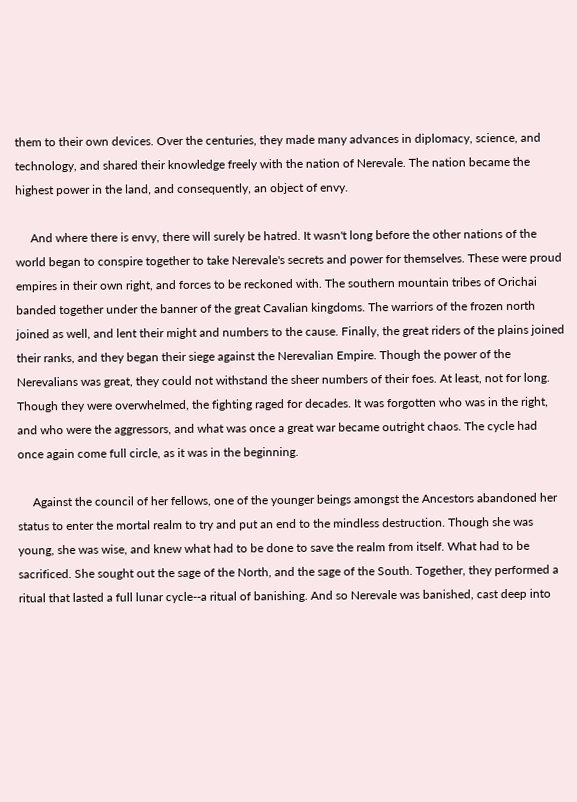them to their own devices. Over the centuries, they made many advances in diplomacy, science, and technology, and shared their knowledge freely with the nation of Nerevale. The nation became the highest power in the land, and consequently, an object of envy.

     And where there is envy, there will surely be hatred. It wasn't long before the other nations of the world began to conspire together to take Nerevale's secrets and power for themselves. These were proud empires in their own right, and forces to be reckoned with. The southern mountain tribes of Orichai banded together under the banner of the great Cavalian kingdoms. The warriors of the frozen north joined as well, and lent their might and numbers to the cause. Finally, the great riders of the plains joined their ranks, and they began their siege against the Nerevalian Empire. Though the power of the Nerevalians was great, they could not withstand the sheer numbers of their foes. At least, not for long. Though they were overwhelmed, the fighting raged for decades. It was forgotten who was in the right, and who were the aggressors, and what was once a great war became outright chaos. The cycle had once again come full circle, as it was in the beginning.

     Against the council of her fellows, one of the younger beings amongst the Ancestors abandoned her status to enter the mortal realm to try and put an end to the mindless destruction. Though she was young, she was wise, and knew what had to be done to save the realm from itself. What had to be sacrificed. She sought out the sage of the North, and the sage of the South. Together, they performed a ritual that lasted a full lunar cycle--a ritual of banishing. And so Nerevale was banished, cast deep into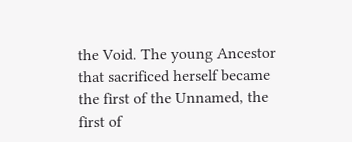the Void. The young Ancestor that sacrificed herself became the first of the Unnamed, the first of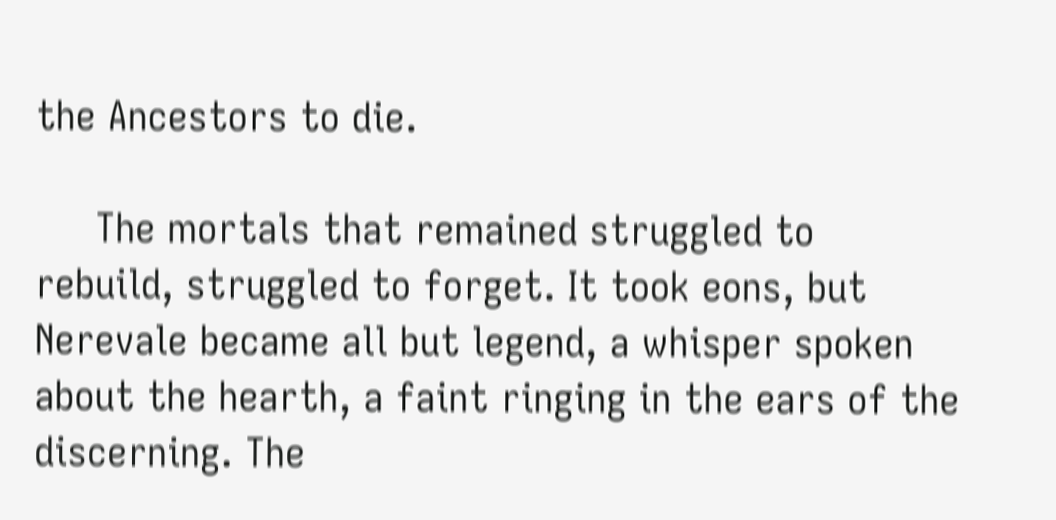the Ancestors to die.

     The mortals that remained struggled to rebuild, struggled to forget. It took eons, but Nerevale became all but legend, a whisper spoken about the hearth, a faint ringing in the ears of the discerning. The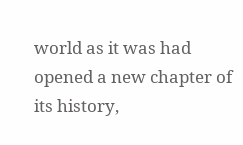world as it was had opened a new chapter of its history,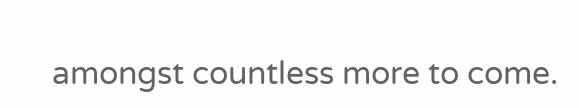amongst countless more to come.